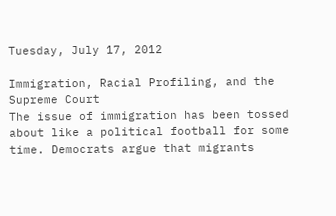Tuesday, July 17, 2012

Immigration, Racial Profiling, and the Supreme Court
The issue of immigration has been tossed about like a political football for some time. Democrats argue that migrants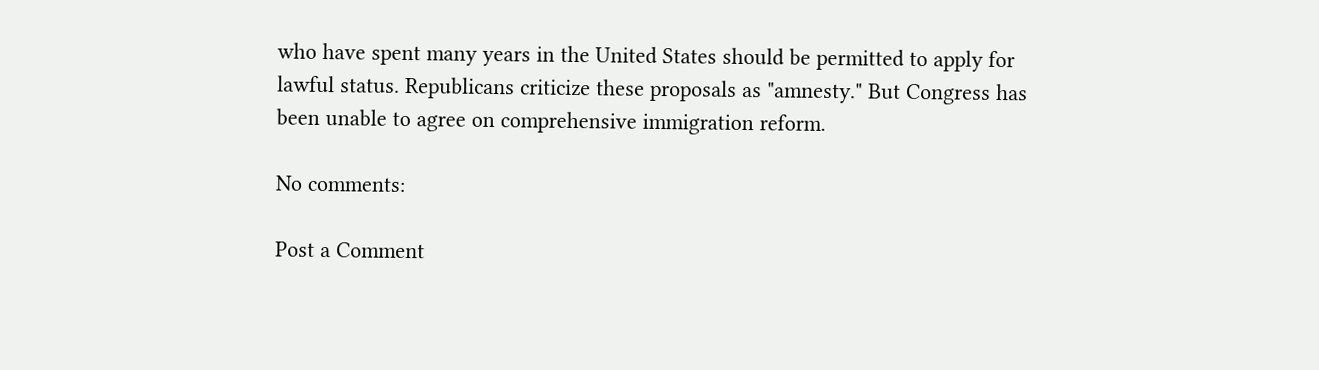who have spent many years in the United States should be permitted to apply for lawful status. Republicans criticize these proposals as "amnesty." But Congress has been unable to agree on comprehensive immigration reform.

No comments:

Post a Comment